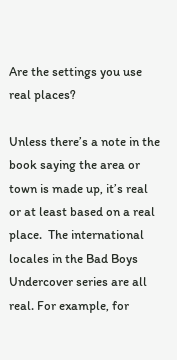Are the settings you use real places?

Unless there’s a note in the book saying the area or town is made up, it’s real or at least based on a real place.  The international locales in the Bad Boys Undercover series are all real. For example, for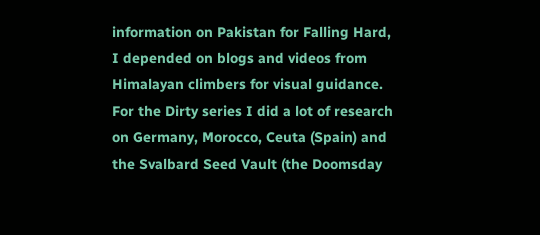information on Pakistan for Falling Hard, I depended on blogs and videos from Himalayan climbers for visual guidance. For the Dirty series I did a lot of research on Germany, Morocco, Ceuta (Spain) and the Svalbard Seed Vault (the Doomsday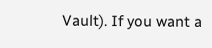Vault). If you want a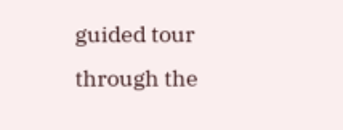guided tour through the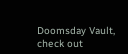Doomsday Vault, check out